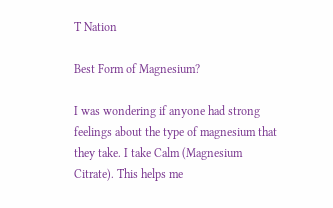T Nation

Best Form of Magnesium?

I was wondering if anyone had strong feelings about the type of magnesium that they take. I take Calm (Magnesium Citrate). This helps me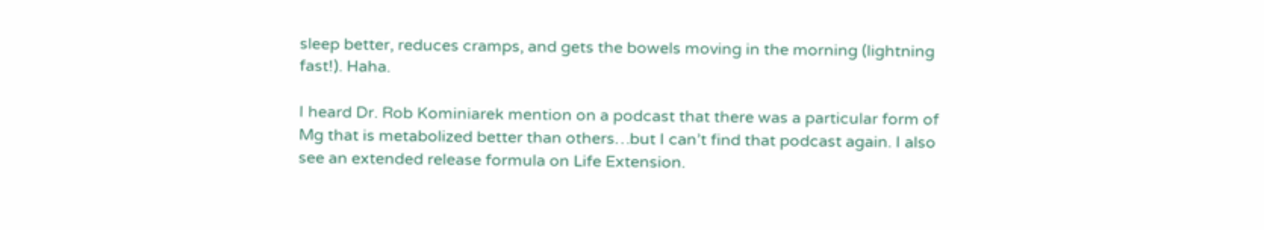sleep better, reduces cramps, and gets the bowels moving in the morning (lightning fast!). Haha.

I heard Dr. Rob Kominiarek mention on a podcast that there was a particular form of Mg that is metabolized better than others…but I can’t find that podcast again. I also see an extended release formula on Life Extension.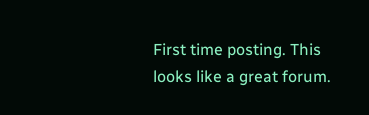First time posting. This looks like a great forum.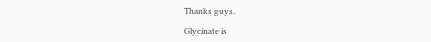Thanks guys.

Glycinate is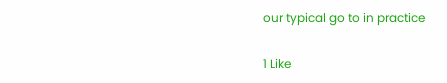our typical go to in practice

1 Like